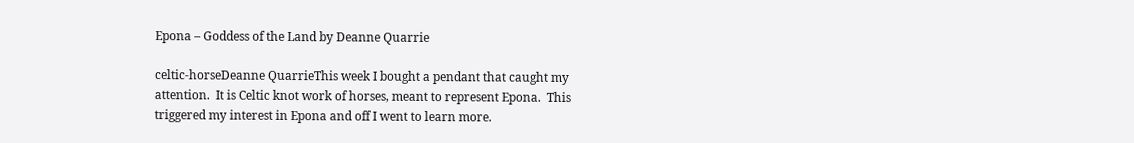Epona – Goddess of the Land by Deanne Quarrie

celtic-horseDeanne QuarrieThis week I bought a pendant that caught my attention.  It is Celtic knot work of horses, meant to represent Epona.  This triggered my interest in Epona and off I went to learn more.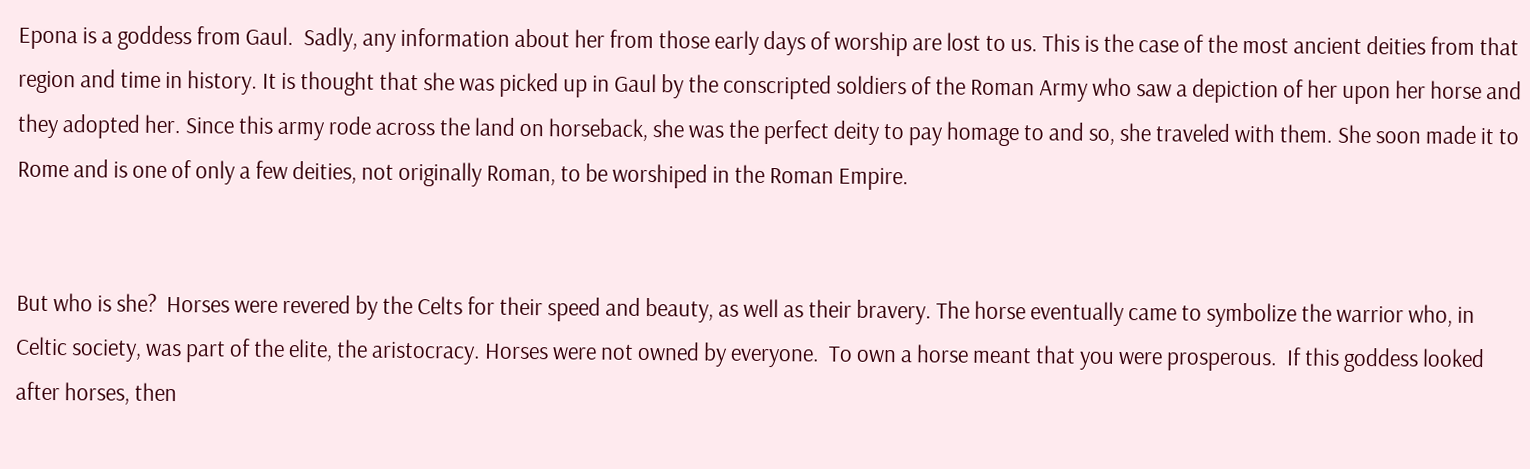Epona is a goddess from Gaul.  Sadly, any information about her from those early days of worship are lost to us. This is the case of the most ancient deities from that region and time in history. It is thought that she was picked up in Gaul by the conscripted soldiers of the Roman Army who saw a depiction of her upon her horse and they adopted her. Since this army rode across the land on horseback, she was the perfect deity to pay homage to and so, she traveled with them. She soon made it to Rome and is one of only a few deities, not originally Roman, to be worshiped in the Roman Empire.


But who is she?  Horses were revered by the Celts for their speed and beauty, as well as their bravery. The horse eventually came to symbolize the warrior who, in Celtic society, was part of the elite, the aristocracy. Horses were not owned by everyone.  To own a horse meant that you were prosperous.  If this goddess looked after horses, then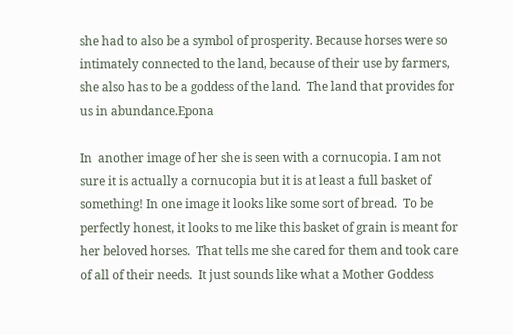she had to also be a symbol of prosperity. Because horses were so intimately connected to the land, because of their use by farmers, she also has to be a goddess of the land.  The land that provides for us in abundance.Epona

In  another image of her she is seen with a cornucopia. I am not sure it is actually a cornucopia but it is at least a full basket of something! In one image it looks like some sort of bread.  To be perfectly honest, it looks to me like this basket of grain is meant for her beloved horses.  That tells me she cared for them and took care of all of their needs.  It just sounds like what a Mother Goddess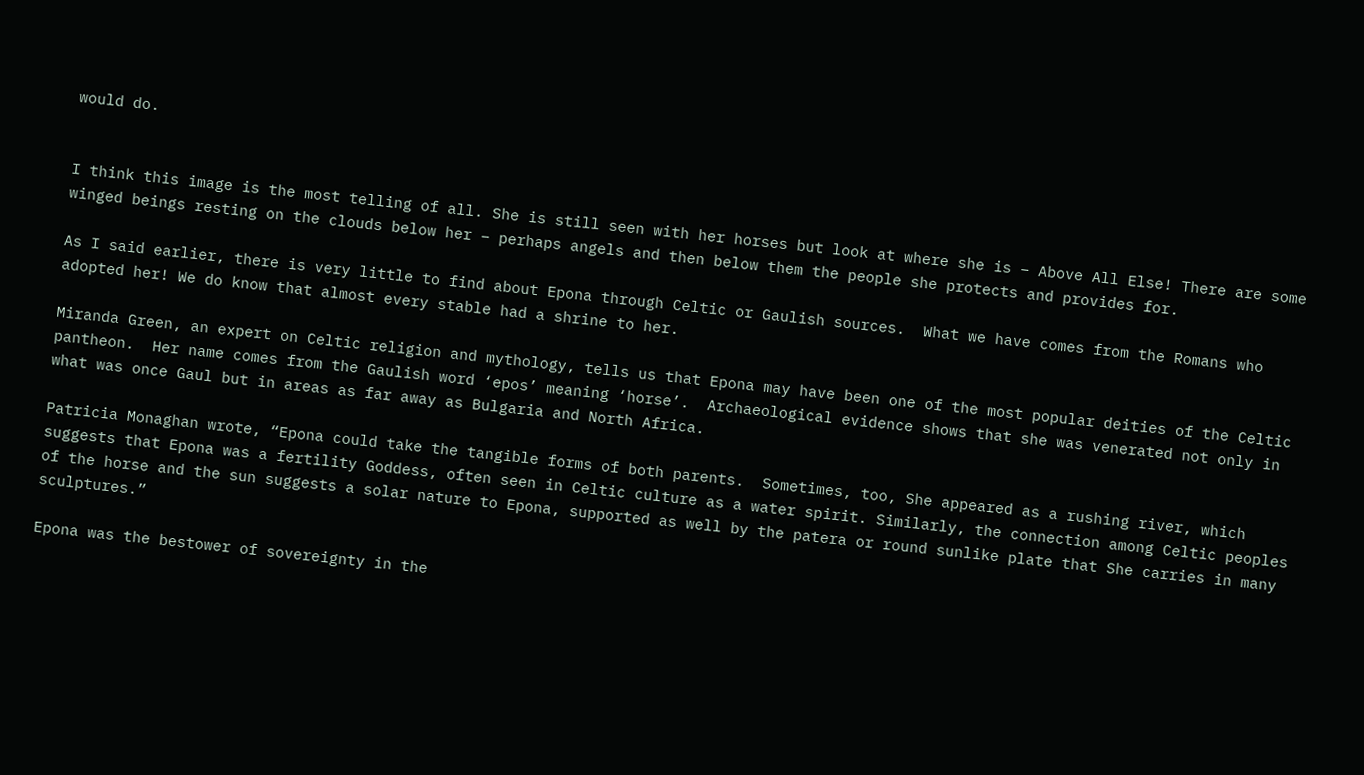would do.


I think this image is the most telling of all. She is still seen with her horses but look at where she is – Above All Else! There are some winged beings resting on the clouds below her – perhaps angels and then below them the people she protects and provides for.

As I said earlier, there is very little to find about Epona through Celtic or Gaulish sources.  What we have comes from the Romans who adopted her! We do know that almost every stable had a shrine to her.

Miranda Green, an expert on Celtic religion and mythology, tells us that Epona may have been one of the most popular deities of the Celtic pantheon.  Her name comes from the Gaulish word ‘epos’ meaning ‘horse’.  Archaeological evidence shows that she was venerated not only in what was once Gaul but in areas as far away as Bulgaria and North Africa.

Patricia Monaghan wrote, “Epona could take the tangible forms of both parents.  Sometimes, too, She appeared as a rushing river, which suggests that Epona was a fertility Goddess, often seen in Celtic culture as a water spirit. Similarly, the connection among Celtic peoples of the horse and the sun suggests a solar nature to Epona, supported as well by the patera or round sunlike plate that She carries in many sculptures.”

Epona was the bestower of sovereignty in the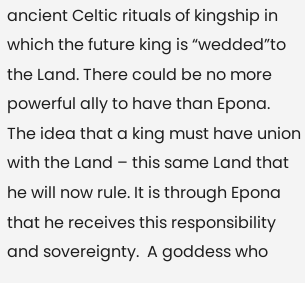ancient Celtic rituals of kingship in which the future king is “wedded”to the Land. There could be no more powerful ally to have than Epona.  The idea that a king must have union with the Land – this same Land that he will now rule. It is through Epona that he receives this responsibility and sovereignty.  A goddess who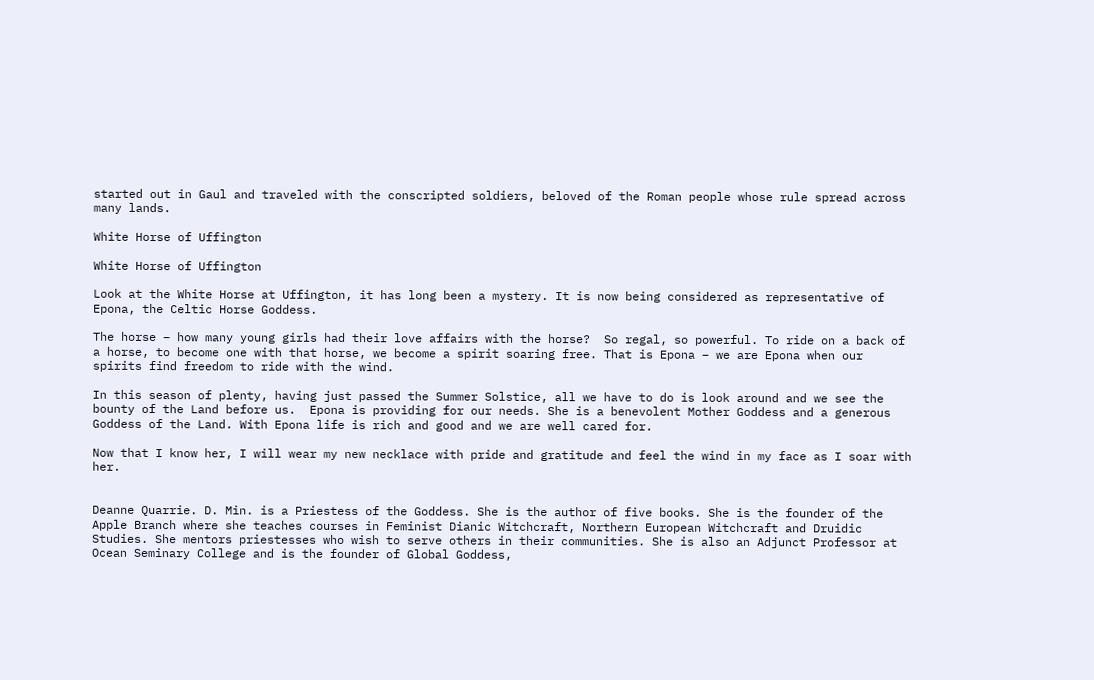started out in Gaul and traveled with the conscripted soldiers, beloved of the Roman people whose rule spread across many lands.

White Horse of Uffington

White Horse of Uffington

Look at the White Horse at Uffington, it has long been a mystery. It is now being considered as representative of Epona, the Celtic Horse Goddess.

The horse – how many young girls had their love affairs with the horse?  So regal, so powerful. To ride on a back of a horse, to become one with that horse, we become a spirit soaring free. That is Epona – we are Epona when our spirits find freedom to ride with the wind.

In this season of plenty, having just passed the Summer Solstice, all we have to do is look around and we see the bounty of the Land before us.  Epona is providing for our needs. She is a benevolent Mother Goddess and a generous Goddess of the Land. With Epona life is rich and good and we are well cared for.

Now that I know her, I will wear my new necklace with pride and gratitude and feel the wind in my face as I soar with her.


Deanne Quarrie. D. Min. is a Priestess of the Goddess. She is the author of five books. She is the founder of the Apple Branch where she teaches courses in Feminist Dianic Witchcraft, Northern European Witchcraft and Druidic Studies. She mentors priestesses who wish to serve others in their communities. She is also an Adjunct Professor at Ocean Seminary College and is the founder of Global Goddess,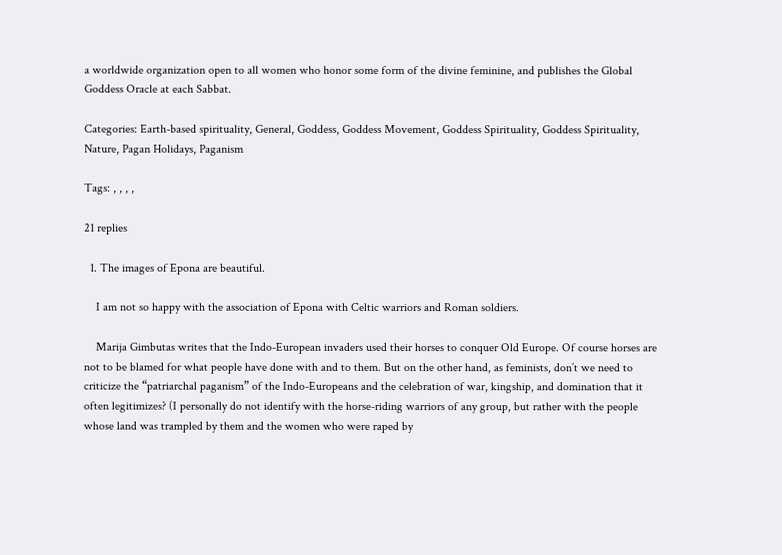a worldwide organization open to all women who honor some form of the divine feminine, and publishes the Global Goddess Oracle at each Sabbat.

Categories: Earth-based spirituality, General, Goddess, Goddess Movement, Goddess Spirituality, Goddess Spirituality, Nature, Pagan Holidays, Paganism

Tags: , , , ,

21 replies

  1. The images of Epona are beautiful.

    I am not so happy with the association of Epona with Celtic warriors and Roman soldiers.

    Marija Gimbutas writes that the Indo-European invaders used their horses to conquer Old Europe. Of course horses are not to be blamed for what people have done with and to them. But on the other hand, as feminists, don’t we need to criticize the “patriarchal paganism” of the Indo-Europeans and the celebration of war, kingship, and domination that it often legitimizes? (I personally do not identify with the horse-riding warriors of any group, but rather with the people whose land was trampled by them and the women who were raped by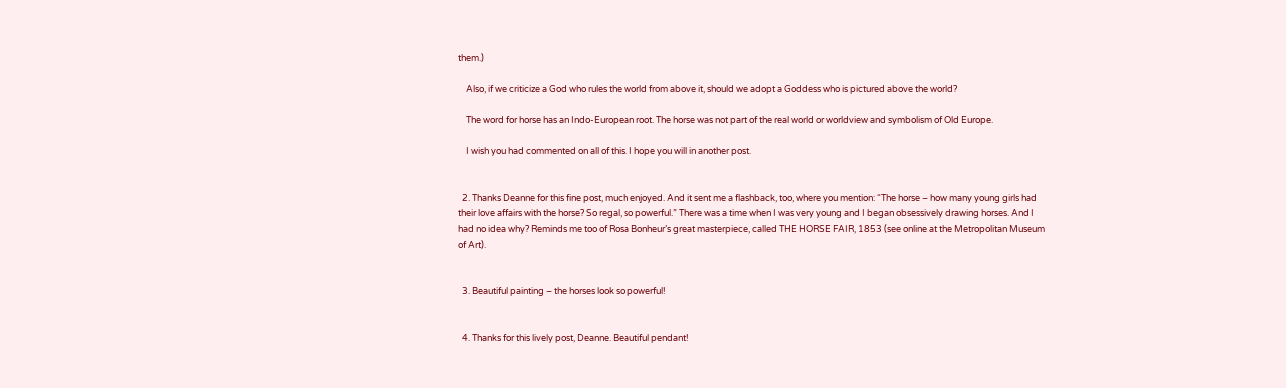them.)

    Also, if we criticize a God who rules the world from above it, should we adopt a Goddess who is pictured above the world?

    The word for horse has an Indo-European root. The horse was not part of the real world or worldview and symbolism of Old Europe.

    I wish you had commented on all of this. I hope you will in another post.


  2. Thanks Deanne for this fine post, much enjoyed. And it sent me a flashback, too, where you mention: “The horse – how many young girls had their love affairs with the horse? So regal, so powerful.” There was a time when I was very young and I began obsessively drawing horses. And I had no idea why? Reminds me too of Rosa Bonheur’s great masterpiece, called THE HORSE FAIR, 1853 (see online at the Metropolitan Museum of Art).


  3. Beautiful painting – the horses look so powerful!


  4. Thanks for this lively post, Deanne. Beautiful pendant!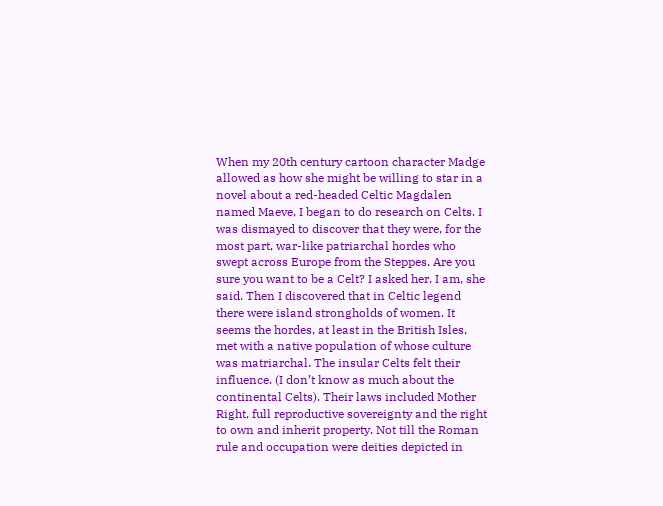When my 20th century cartoon character Madge allowed as how she might be willing to star in a novel about a red-headed Celtic Magdalen named Maeve, I began to do research on Celts. I was dismayed to discover that they were, for the most part, war-like patriarchal hordes who swept across Europe from the Steppes. Are you sure you want to be a Celt? I asked her. I am, she said. Then I discovered that in Celtic legend there were island strongholds of women. It seems the hordes, at least in the British Isles, met with a native population of whose culture was matriarchal. The insular Celts felt their influence. (I don’t know as much about the continental Celts). Their laws included Mother Right, full reproductive sovereignty and the right to own and inherit property. Not till the Roman rule and occupation were deities depicted in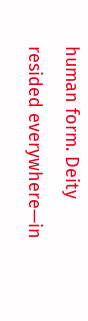human form. Deity resided everywhere—in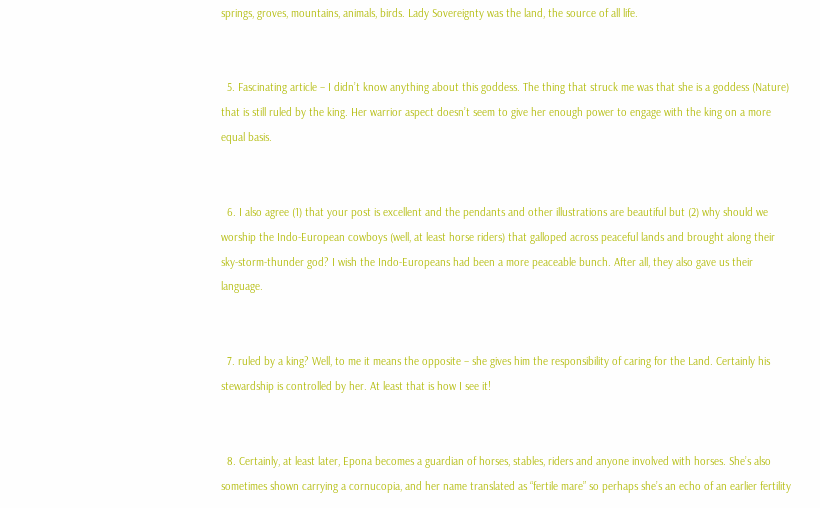springs, groves, mountains, animals, birds. Lady Sovereignty was the land, the source of all life.


  5. Fascinating article – I didn’t know anything about this goddess. The thing that struck me was that she is a goddess (Nature) that is still ruled by the king. Her warrior aspect doesn’t seem to give her enough power to engage with the king on a more equal basis.


  6. I also agree (1) that your post is excellent and the pendants and other illustrations are beautiful but (2) why should we worship the Indo-European cowboys (well, at least horse riders) that galloped across peaceful lands and brought along their sky-storm-thunder god? I wish the Indo-Europeans had been a more peaceable bunch. After all, they also gave us their language.


  7. ruled by a king? Well, to me it means the opposite – she gives him the responsibility of caring for the Land. Certainly his stewardship is controlled by her. At least that is how I see it!


  8. Certainly, at least later, Epona becomes a guardian of horses, stables, riders and anyone involved with horses. She’s also sometimes shown carrying a cornucopia, and her name translated as “fertile mare” so perhaps she’s an echo of an earlier fertility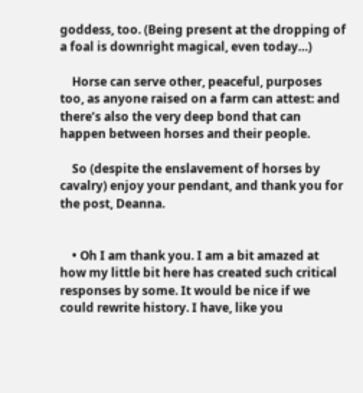goddess, too. (Being present at the dropping of a foal is downright magical, even today…)

    Horse can serve other, peaceful, purposes too, as anyone raised on a farm can attest: and there’s also the very deep bond that can happen between horses and their people.

    So (despite the enslavement of horses by cavalry) enjoy your pendant, and thank you for the post, Deanna.


    • Oh I am thank you. I am a bit amazed at how my little bit here has created such critical responses by some. It would be nice if we could rewrite history. I have, like you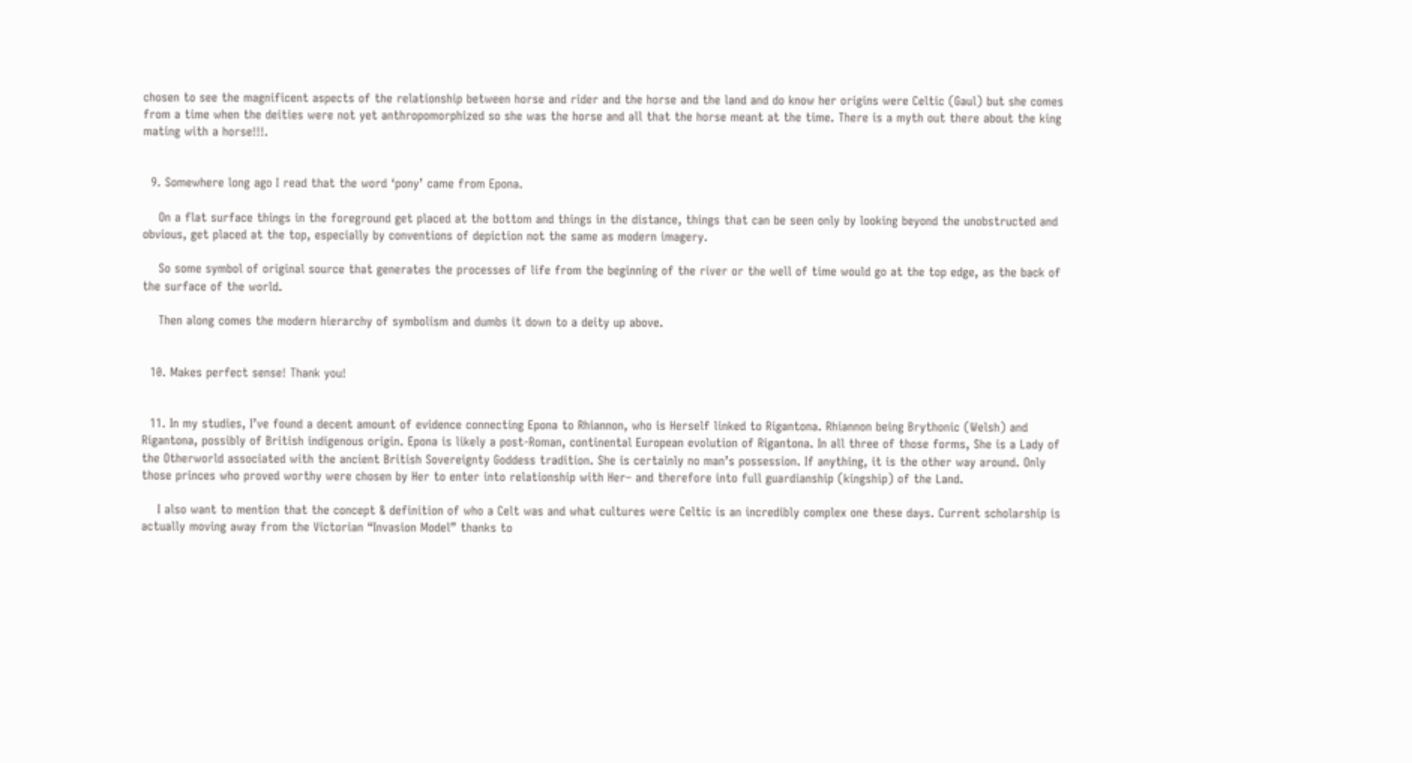chosen to see the magnificent aspects of the relationship between horse and rider and the horse and the land and do know her origins were Celtic (Gaul) but she comes from a time when the deities were not yet anthropomorphized so she was the horse and all that the horse meant at the time. There is a myth out there about the king mating with a horse!!!.


  9. Somewhere long ago I read that the word ‘pony’ came from Epona.

    On a flat surface things in the foreground get placed at the bottom and things in the distance, things that can be seen only by looking beyond the unobstructed and obvious, get placed at the top, especially by conventions of depiction not the same as modern imagery.

    So some symbol of original source that generates the processes of life from the beginning of the river or the well of time would go at the top edge, as the back of the surface of the world.

    Then along comes the modern hierarchy of symbolism and dumbs it down to a deity up above.


  10. Makes perfect sense! Thank you!


  11. In my studies, I’ve found a decent amount of evidence connecting Epona to Rhiannon, who is Herself linked to Rigantona. Rhiannon being Brythonic (Welsh) and Rigantona, possibly of British indigenous origin. Epona is likely a post-Roman, continental European evolution of Rigantona. In all three of those forms, She is a Lady of the Otherworld associated with the ancient British Sovereignty Goddess tradition. She is certainly no man’s possession. If anything, it is the other way around. Only those princes who proved worthy were chosen by Her to enter into relationship with Her– and therefore into full guardianship (kingship) of the Land.

    I also want to mention that the concept & definition of who a Celt was and what cultures were Celtic is an incredibly complex one these days. Current scholarship is actually moving away from the Victorian “Invasion Model” thanks to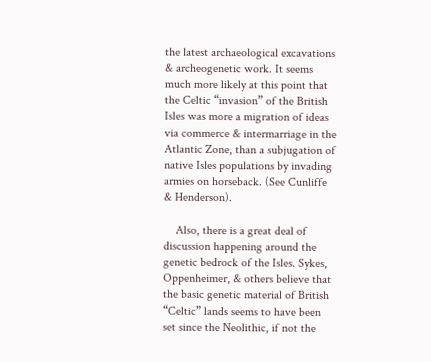the latest archaeological excavations & archeogenetic work. It seems much more likely at this point that the Celtic “invasion” of the British Isles was more a migration of ideas via commerce & intermarriage in the Atlantic Zone, than a subjugation of native Isles populations by invading armies on horseback. (See Cunliffe & Henderson).

    Also, there is a great deal of discussion happening around the genetic bedrock of the Isles. Sykes, Oppenheimer, & others believe that the basic genetic material of British “Celtic” lands seems to have been set since the Neolithic, if not the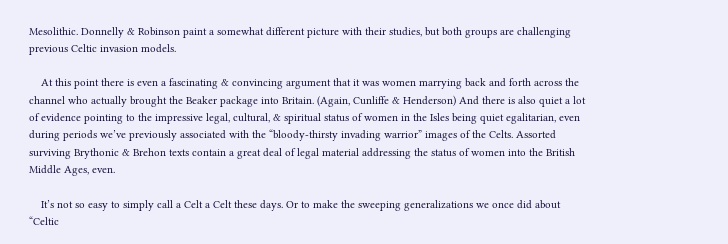Mesolithic. Donnelly & Robinson paint a somewhat different picture with their studies, but both groups are challenging previous Celtic invasion models.

    At this point there is even a fascinating & convincing argument that it was women marrying back and forth across the channel who actually brought the Beaker package into Britain. (Again, Cunliffe & Henderson) And there is also quiet a lot of evidence pointing to the impressive legal, cultural, & spiritual status of women in the Isles being quiet egalitarian, even during periods we’ve previously associated with the “bloody-thirsty invading warrior” images of the Celts. Assorted surviving Brythonic & Brehon texts contain a great deal of legal material addressing the status of women into the British Middle Ages, even.

    It’s not so easy to simply call a Celt a Celt these days. Or to make the sweeping generalizations we once did about “Celtic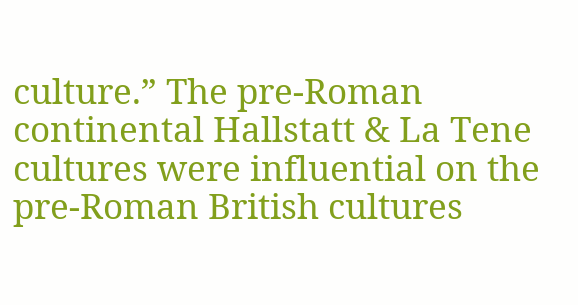culture.” The pre-Roman continental Hallstatt & La Tene cultures were influential on the pre-Roman British cultures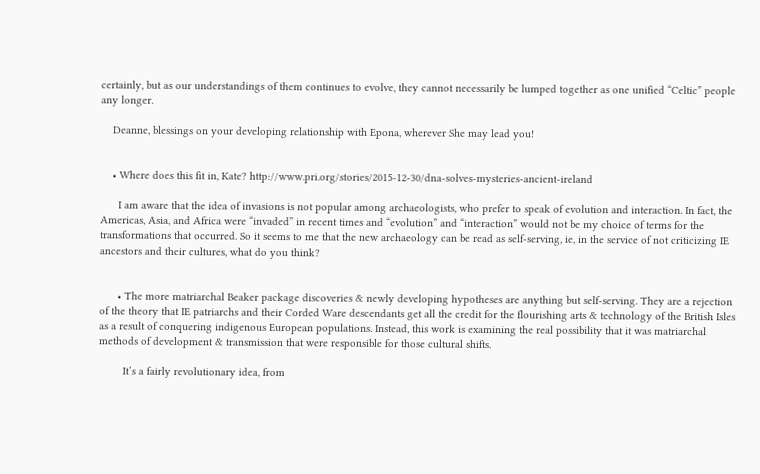certainly, but as our understandings of them continues to evolve, they cannot necessarily be lumped together as one unified “Celtic” people any longer.

    Deanne, blessings on your developing relationship with Epona, wherever She may lead you!


    • Where does this fit in, Kate? http://www.pri.org/stories/2015-12-30/dna-solves-mysteries-ancient-ireland

      I am aware that the idea of invasions is not popular among archaeologists, who prefer to speak of evolution and interaction. In fact, the Americas, Asia, and Africa were “invaded” in recent times and “evolution” and “interaction” would not be my choice of terms for the transformations that occurred. So it seems to me that the new archaeology can be read as self-serving, ie, in the service of not criticizing IE ancestors and their cultures, what do you think?


      • The more matriarchal Beaker package discoveries & newly developing hypotheses are anything but self-serving. They are a rejection of the theory that IE patriarchs and their Corded Ware descendants get all the credit for the flourishing arts & technology of the British Isles as a result of conquering indigenous European populations. Instead, this work is examining the real possibility that it was matriarchal methods of development & transmission that were responsible for those cultural shifts.

        It’s a fairly revolutionary idea, from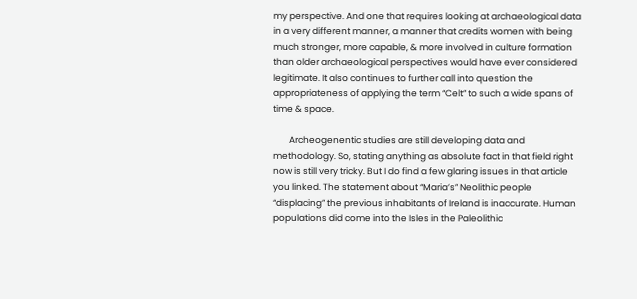my perspective. And one that requires looking at archaeological data in a very different manner, a manner that credits women with being much stronger, more capable, & more involved in culture formation than older archaeological perspectives would have ever considered legitimate. It also continues to further call into question the appropriateness of applying the term “Celt” to such a wide spans of time & space.

        Archeogenentic studies are still developing data and methodology. So, stating anything as absolute fact in that field right now is still very tricky. But I do find a few glaring issues in that article you linked. The statement about “Maria’s” Neolithic people “displacing” the previous inhabitants of Ireland is inaccurate. Human populations did come into the Isles in the Paleolithic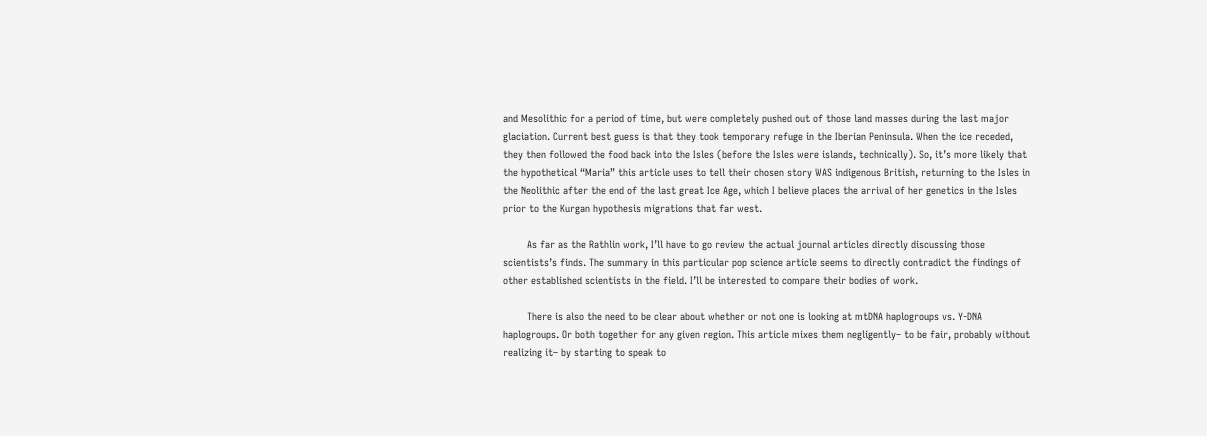and Mesolithic for a period of time, but were completely pushed out of those land masses during the last major glaciation. Current best guess is that they took temporary refuge in the Iberian Peninsula. When the ice receded, they then followed the food back into the Isles (before the Isles were islands, technically). So, it’s more likely that the hypothetical “Maria” this article uses to tell their chosen story WAS indigenous British, returning to the Isles in the Neolithic after the end of the last great Ice Age, which I believe places the arrival of her genetics in the Isles prior to the Kurgan hypothesis migrations that far west.

        As far as the Rathlin work, I’ll have to go review the actual journal articles directly discussing those scientists’s finds. The summary in this particular pop science article seems to directly contradict the findings of other established scientists in the field. I’ll be interested to compare their bodies of work.

        There is also the need to be clear about whether or not one is looking at mtDNA haplogroups vs. Y-DNA haplogroups. Or both together for any given region. This article mixes them negligently– to be fair, probably without realizing it– by starting to speak to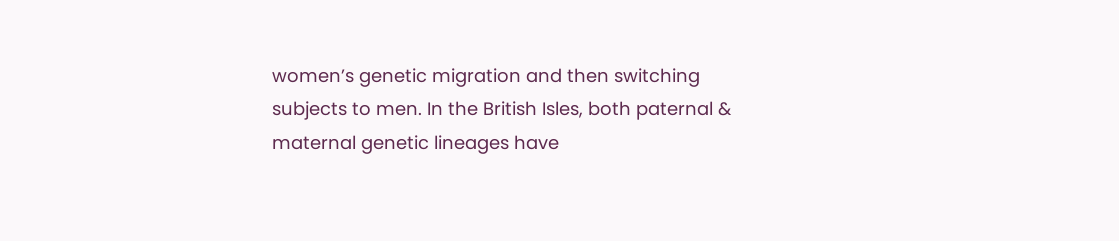women’s genetic migration and then switching subjects to men. In the British Isles, both paternal & maternal genetic lineages have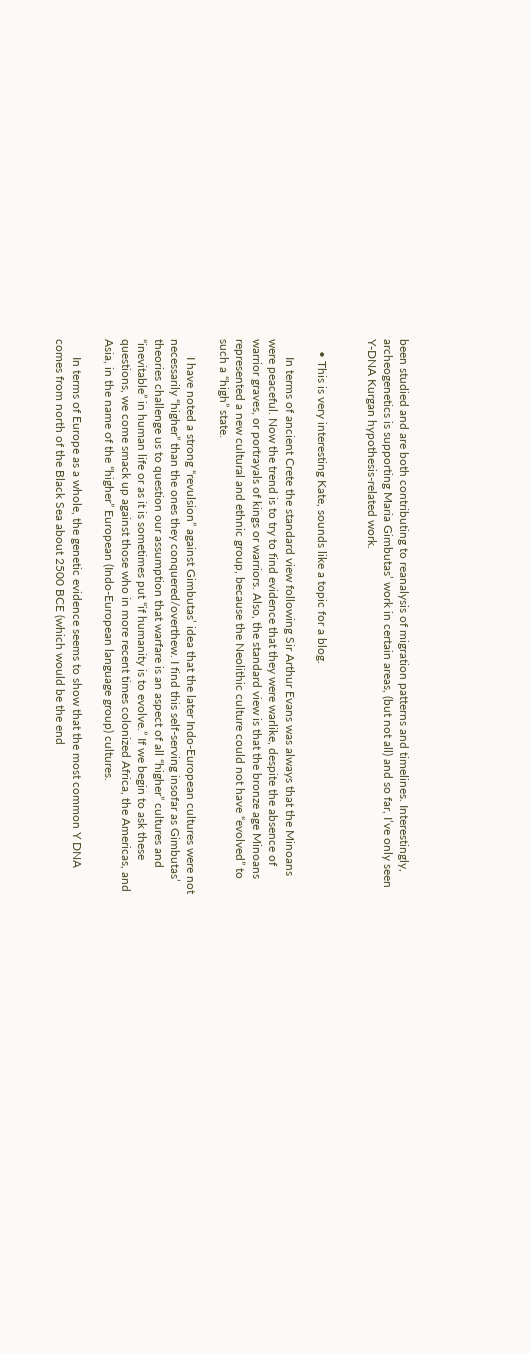been studied and are both contributing to reanalysis of migration patterns and timelines. Interestingly, archeogenetics is supporting Maria Gimbutas’ work in certain areas, (but not all) and so far, I’ve only seen Y-DNA Kurgan hypothesis-related work.


    • This is very interesting Kate, sounds like a topic for a blog.

      In terms of ancient Crete the standard view following Sir Arthur Evans was always that the Minoans were peaceful. Now the trend is to try to find evidence that they were warlike, despite the absence of warrior graves, or portrayals of kings or warriors. Also, the standard view is that the bronze age Minoans represented a new cultural and ethnic group, because the Neolithic culture could not have “evolved” to such a “high” state.

      I have noted a strong “revulsion” against Gimbutas’ idea that the later Indo-European cultures were not necessarily “higher” than the ones they conquered/overthew. I find this self-serving insofar as Gimbutas’ theories challenge us to question our assumption that warfare is an aspect of all “higher” cultures and “inevitable” in human life or as it is sometimes put “if humanity is to evolve.” If we begin to ask these questions, we come smack up against those who in more recent times colonized Africa, the Americas, and Asia, in the name of the “higher” European (Indo-European language group) cultures.

      In terms of Europe as a whole, the genetic evidence seems to show that the most common Y DNA comes from north of the Black Sea about 2500 BCE (which would be the end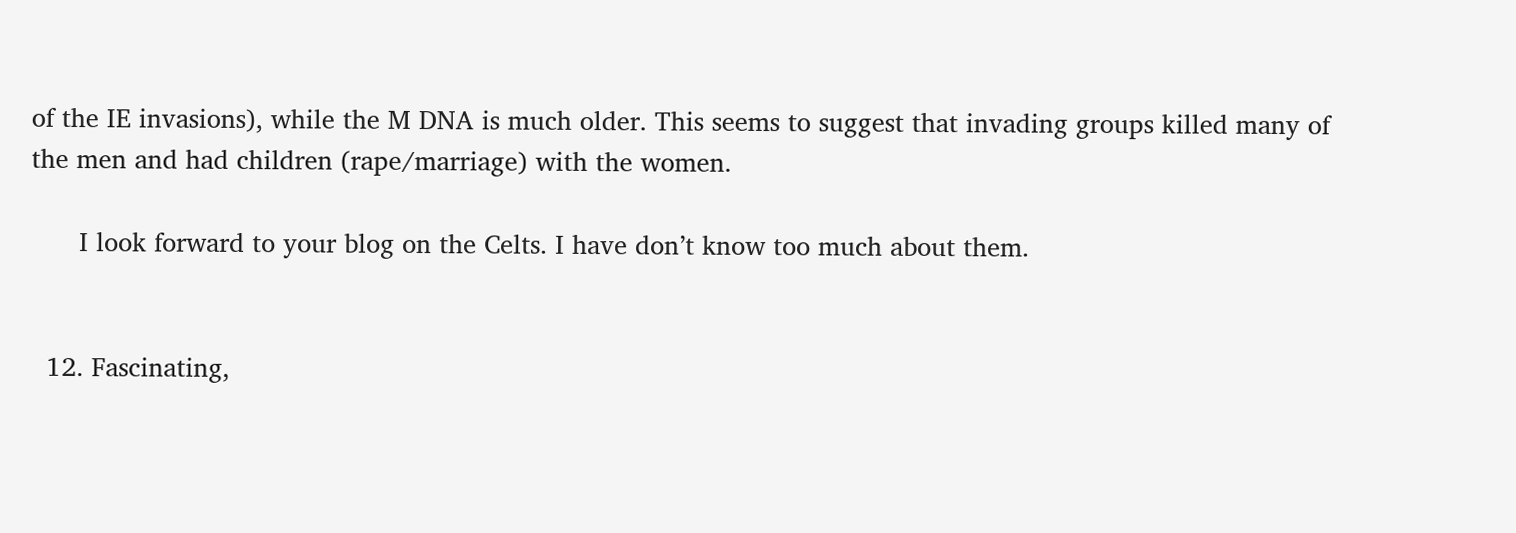of the IE invasions), while the M DNA is much older. This seems to suggest that invading groups killed many of the men and had children (rape/marriage) with the women.

      I look forward to your blog on the Celts. I have don’t know too much about them.


  12. Fascinating,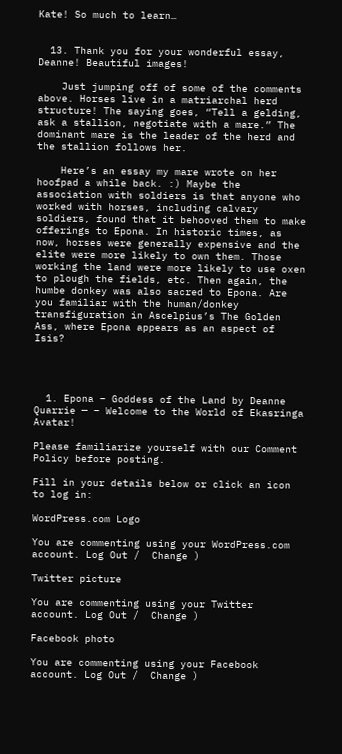Kate! So much to learn…


  13. Thank you for your wonderful essay, Deanne! Beautiful images!

    Just jumping off of some of the comments above. Horses live in a matriarchal herd structure! The saying goes, “Tell a gelding, ask a stallion, negotiate with a mare.” The dominant mare is the leader of the herd and the stallion follows her.

    Here’s an essay my mare wrote on her hoofpad a while back. :) Maybe the association with soldiers is that anyone who worked with horses, including calvary soldiers, found that it behooved them to make offerings to Epona. In historic times, as now, horses were generally expensive and the elite were more likely to own them. Those working the land were more likely to use oxen to plough the fields, etc. Then again, the humbe donkey was also sacred to Epona. Are you familiar with the human/donkey transfiguration in Ascelpius’s The Golden Ass, where Epona appears as an aspect of Isis?




  1. Epona – Goddess of the Land by Deanne Quarrie — – Welcome to the World of Ekasringa Avatar!

Please familiarize yourself with our Comment Policy before posting.

Fill in your details below or click an icon to log in:

WordPress.com Logo

You are commenting using your WordPress.com account. Log Out /  Change )

Twitter picture

You are commenting using your Twitter account. Log Out /  Change )

Facebook photo

You are commenting using your Facebook account. Log Out /  Change )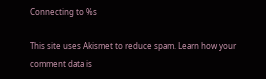Connecting to %s

This site uses Akismet to reduce spam. Learn how your comment data is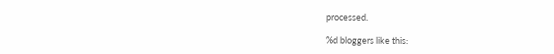processed.

%d bloggers like this: